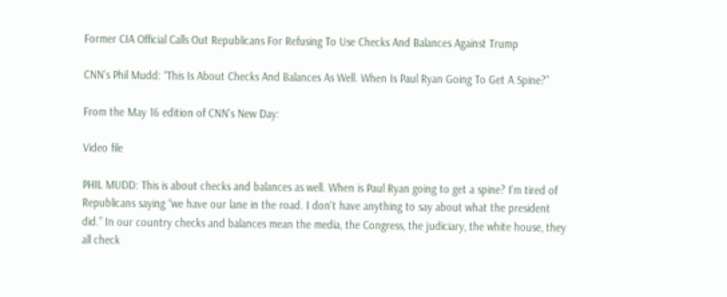Former CIA Official Calls Out Republicans For Refusing To Use Checks And Balances Against Trump

CNN's Phil Mudd: “This Is About Checks And Balances As Well. When Is Paul Ryan Going To Get A Spine?”

From the May 16 edition of CNN's New Day:

Video file

PHIL MUDD: This is about checks and balances as well. When is Paul Ryan going to get a spine? I'm tired of Republicans saying “we have our lane in the road. I don't have anything to say about what the president did.” In our country checks and balances mean the media, the Congress, the judiciary, the white house, they all check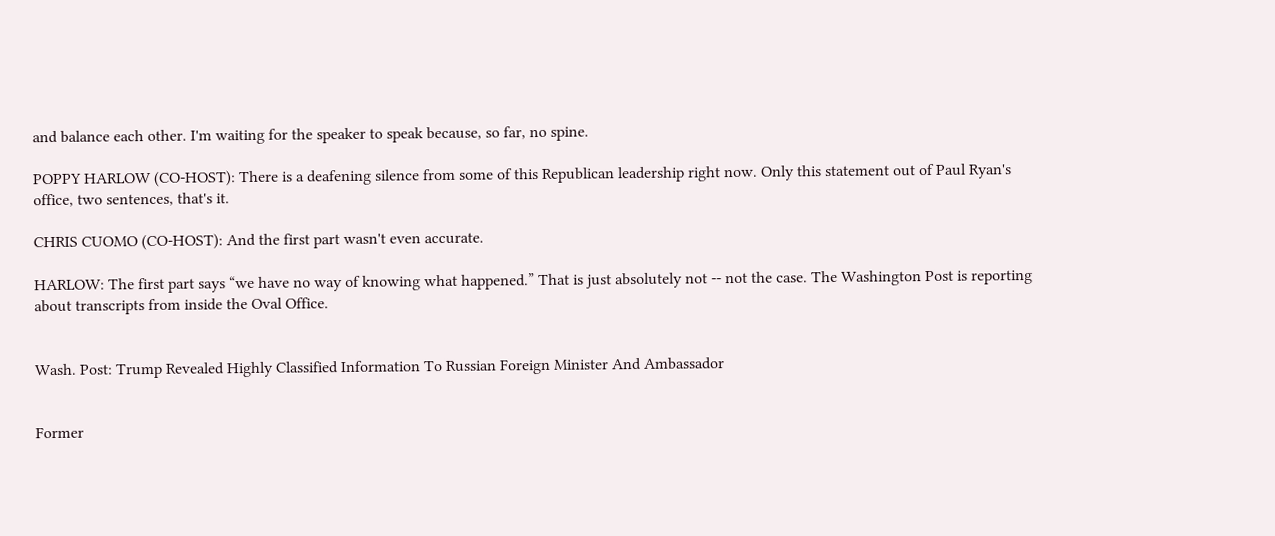and balance each other. I'm waiting for the speaker to speak because, so far, no spine.

POPPY HARLOW (CO-HOST): There is a deafening silence from some of this Republican leadership right now. Only this statement out of Paul Ryan's office, two sentences, that's it.

CHRIS CUOMO (CO-HOST): And the first part wasn't even accurate.

HARLOW: The first part says “we have no way of knowing what happened.” That is just absolutely not -- not the case. The Washington Post is reporting about transcripts from inside the Oval Office.


Wash. Post: Trump Revealed Highly Classified Information To Russian Foreign Minister And Ambassador


Former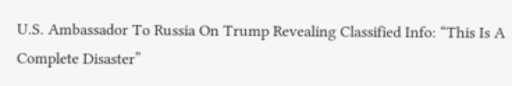U.S. Ambassador To Russia On Trump Revealing Classified Info: “This Is A Complete Disaster”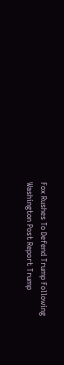Fox Rushes To Defend Trump Following Washington Post Report Trump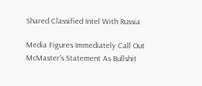Shared Classified Intel With Russia

Media Figures Immediately Call Out McMaster's Statement As Bullshit